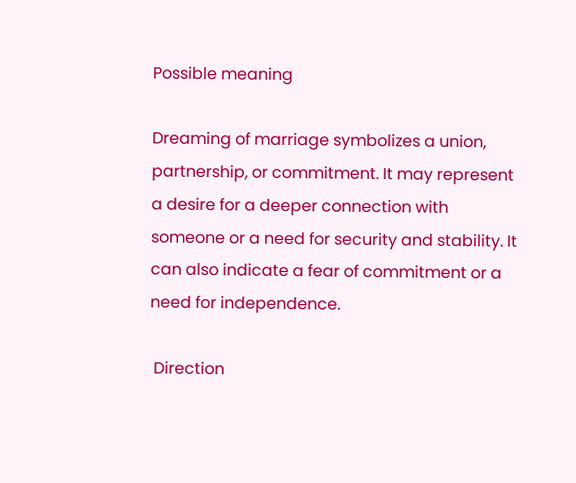Possible meaning

Dreaming of marriage symbolizes a union, partnership, or commitment. It may represent a desire for a deeper connection with someone or a need for security and stability. It can also indicate a fear of commitment or a need for independence.

 Direction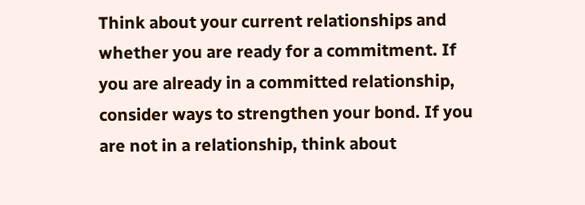Think about your current relationships and whether you are ready for a commitment. If you are already in a committed relationship, consider ways to strengthen your bond. If you are not in a relationship, think about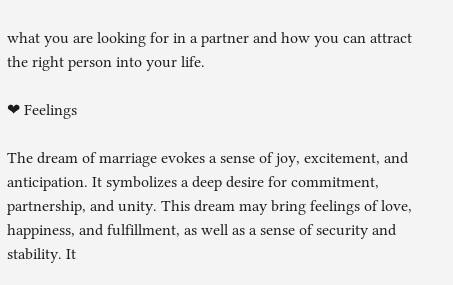what you are looking for in a partner and how you can attract the right person into your life.

❤ Feelings

The dream of marriage evokes a sense of joy, excitement, and anticipation. It symbolizes a deep desire for commitment, partnership, and unity. This dream may bring feelings of love, happiness, and fulfillment, as well as a sense of security and stability. It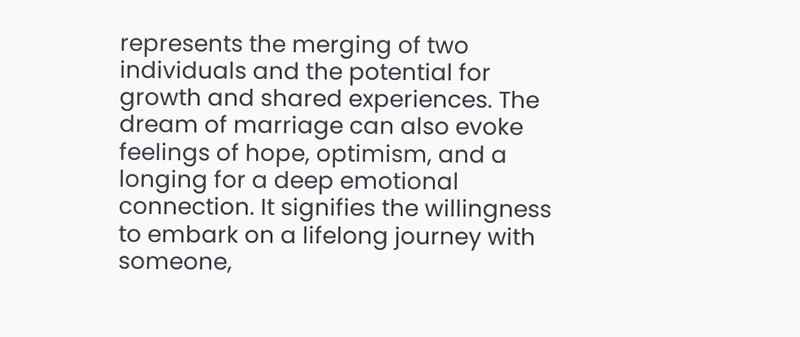represents the merging of two individuals and the potential for growth and shared experiences. The dream of marriage can also evoke feelings of hope, optimism, and a longing for a deep emotional connection. It signifies the willingness to embark on a lifelong journey with someone,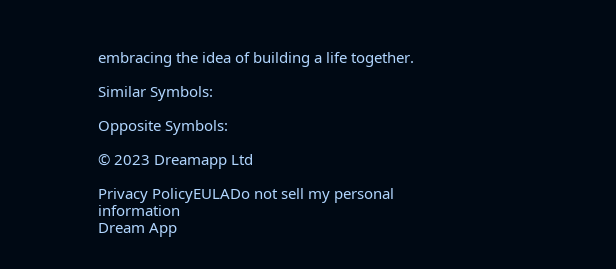embracing the idea of building a life together.

Similar Symbols:

Opposite Symbols:

© 2023 Dreamapp Ltd

Privacy PolicyEULADo not sell my personal information
Dream App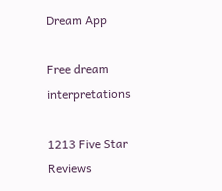Dream App

Free dream interpretations

1213 Five Star Reviews